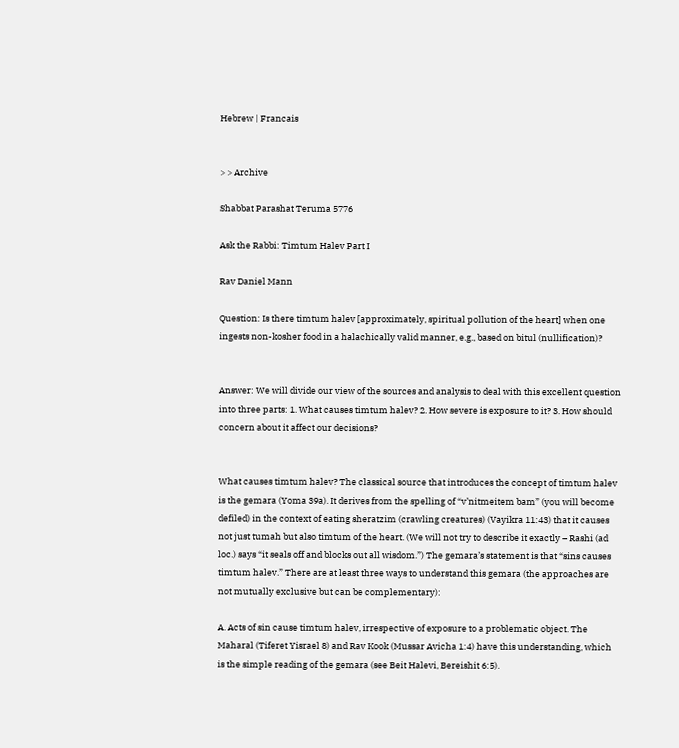Hebrew | Francais


> > Archive

Shabbat Parashat Teruma 5776

Ask the Rabbi: Timtum Halev Part I

Rav Daniel Mann

Question: Is there timtum halev [approximately, spiritual pollution of the heart] when one ingests non-kosher food in a halachically valid manner, e.g., based on bitul (nullification)?


Answer: We will divide our view of the sources and analysis to deal with this excellent question into three parts: 1. What causes timtum halev? 2. How severe is exposure to it? 3. How should concern about it affect our decisions?


What causes timtum halev? The classical source that introduces the concept of timtum halev is the gemara (Yoma 39a). It derives from the spelling of “v’nitmeitem bam” (you will become defiled) in the context of eating sheratzim (crawling creatures) (Vayikra 11:43) that it causes not just tumah but also timtum of the heart. (We will not try to describe it exactly – Rashi (ad loc.) says “it seals off and blocks out all wisdom.”) The gemara’s statement is that “sins causes timtum halev.” There are at least three ways to understand this gemara (the approaches are not mutually exclusive but can be complementary):

A. Acts of sin cause timtum halev, irrespective of exposure to a problematic object. The Maharal (Tiferet Yisrael 8) and Rav Kook (Mussar Avicha 1:4) have this understanding, which is the simple reading of the gemara (see Beit Halevi, Bereishit 6:5).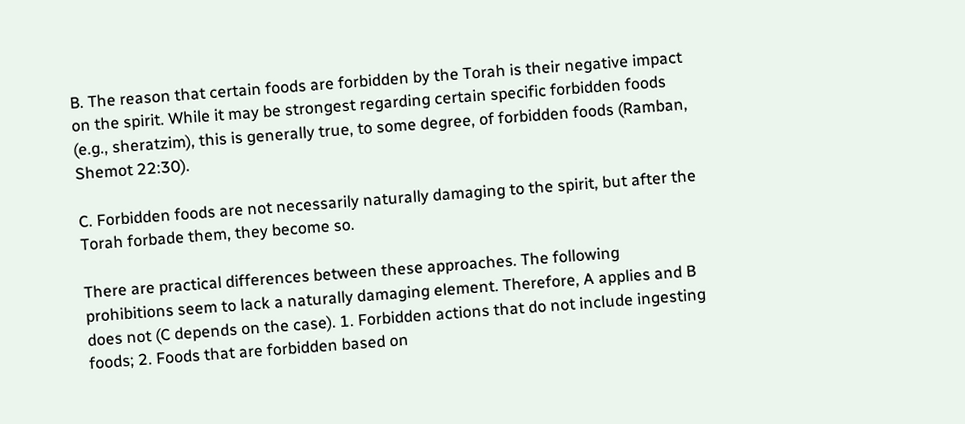B. The reason that certain foods are forbidden by the Torah is their negative impact on the spirit. While it may be strongest regarding certain specific forbidden foods (e.g., sheratzim), this is generally true, to some degree, of forbidden foods (Ramban, Shemot 22:30).

C. Forbidden foods are not necessarily naturally damaging to the spirit, but after the Torah forbade them, they become so.

There are practical differences between these approaches. The following prohibitions seem to lack a naturally damaging element. Therefore, A applies and B does not (C depends on the case). 1. Forbidden actions that do not include ingesting foods; 2. Foods that are forbidden based on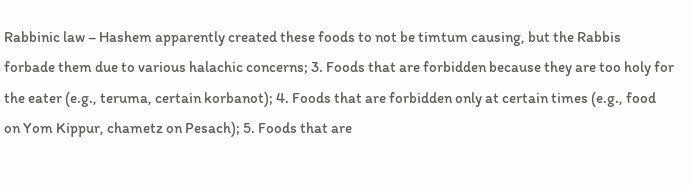Rabbinic law – Hashem apparently created these foods to not be timtum causing, but the Rabbis forbade them due to various halachic concerns; 3. Foods that are forbidden because they are too holy for the eater (e.g., teruma, certain korbanot); 4. Foods that are forbidden only at certain times (e.g., food on Yom Kippur, chametz on Pesach); 5. Foods that are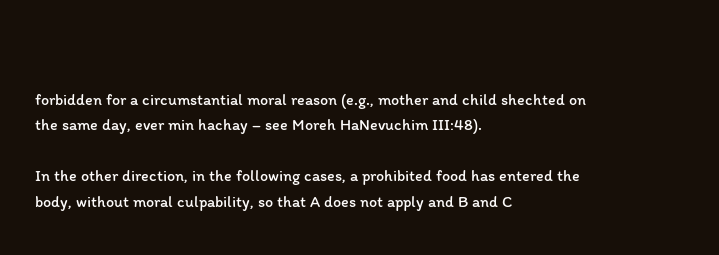forbidden for a circumstantial moral reason (e.g., mother and child shechted on the same day, ever min hachay – see Moreh HaNevuchim III:48).

In the other direction, in the following cases, a prohibited food has entered the body, without moral culpability, so that A does not apply and B and C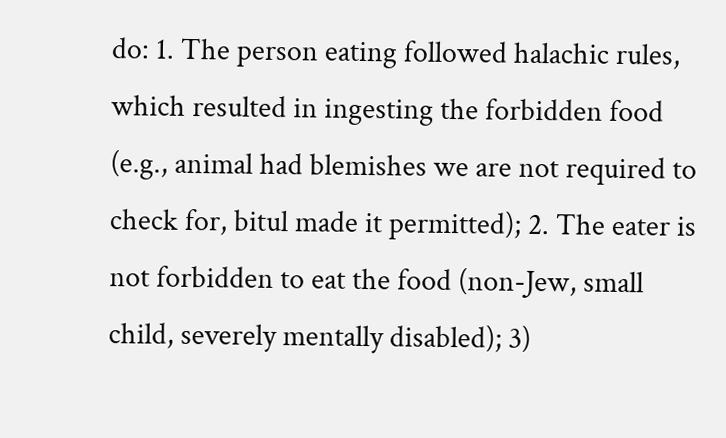do: 1. The person eating followed halachic rules, which resulted in ingesting the forbidden food (e.g., animal had blemishes we are not required to check for, bitul made it permitted); 2. The eater is not forbidden to eat the food (non-Jew, small child, severely mentally disabled); 3)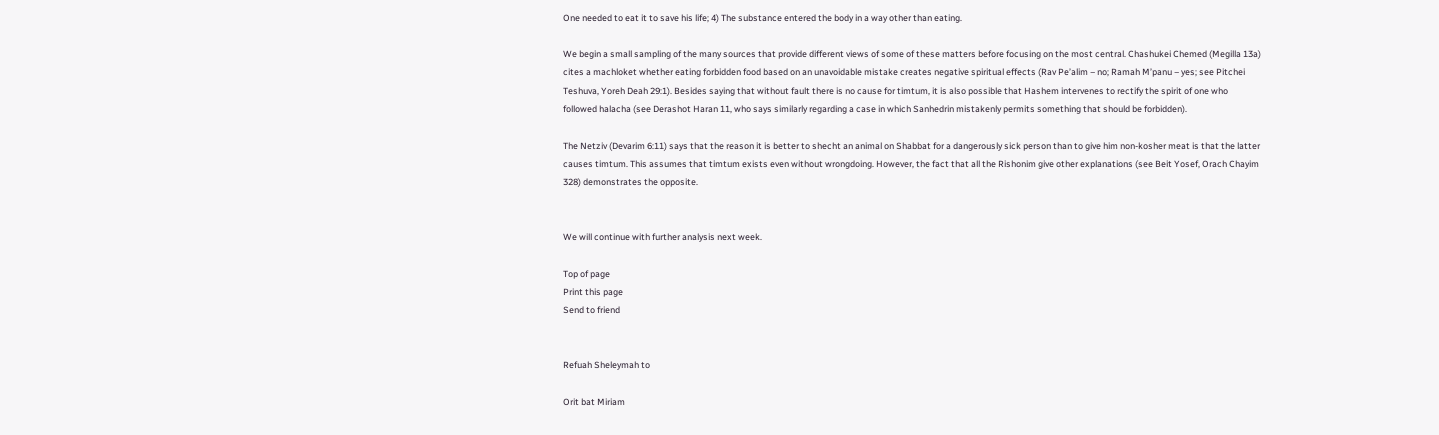One needed to eat it to save his life; 4) The substance entered the body in a way other than eating.

We begin a small sampling of the many sources that provide different views of some of these matters before focusing on the most central. Chashukei Chemed (Megilla 13a) cites a machloket whether eating forbidden food based on an unavoidable mistake creates negative spiritual effects (Rav Pe’alim – no; Ramah M’panu – yes; see Pitchei Teshuva, Yoreh Deah 29:1). Besides saying that without fault there is no cause for timtum, it is also possible that Hashem intervenes to rectify the spirit of one who followed halacha (see Derashot Haran 11, who says similarly regarding a case in which Sanhedrin mistakenly permits something that should be forbidden).

The Netziv (Devarim 6:11) says that the reason it is better to shecht an animal on Shabbat for a dangerously sick person than to give him non-kosher meat is that the latter causes timtum. This assumes that timtum exists even without wrongdoing. However, the fact that all the Rishonim give other explanations (see Beit Yosef, Orach Chayim 328) demonstrates the opposite.


We will continue with further analysis next week.

Top of page
Print this page
Send to friend


Refuah Sheleymah to

Orit bat Miriam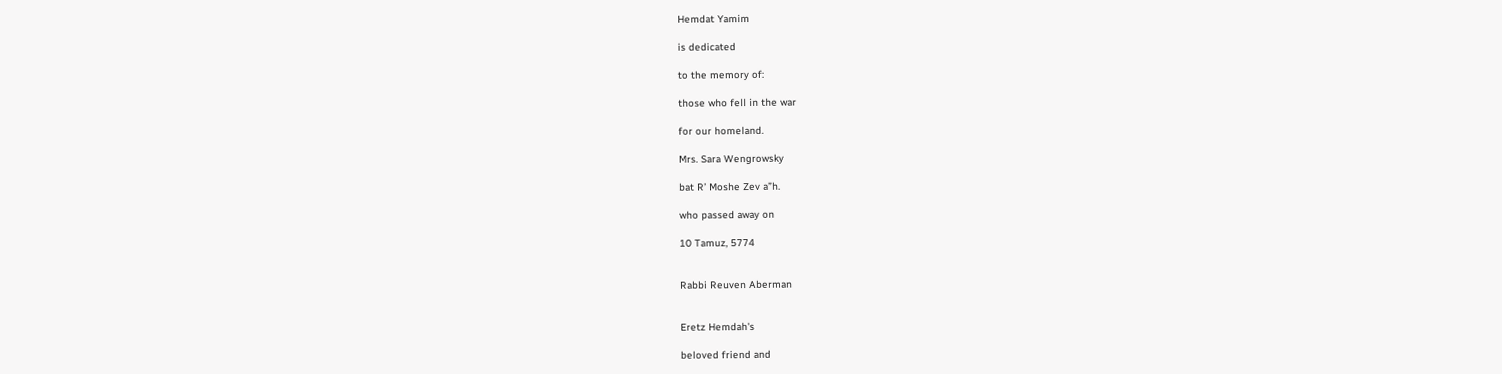Hemdat Yamim

is dedicated

to the memory of:

those who fell in the war

for our homeland.

Mrs. Sara Wengrowsky

bat R’ Moshe Zev a”h.

who passed away on

10 Tamuz, 5774


Rabbi Reuven Aberman


Eretz Hemdah's

beloved friend and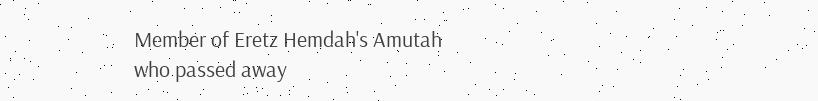Member of Eretz Hemdah's Amutah
who passed away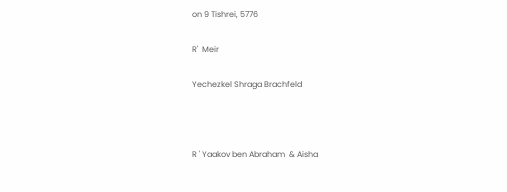on 9 Tishrei, 5776

R'  Meir

Yechezkel Shraga Brachfeld



R ' Yaakov ben Abraham  & Aisha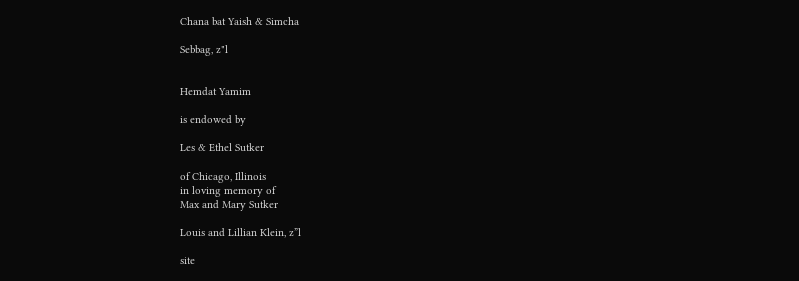Chana bat Yaish & Simcha

Sebbag, z"l


Hemdat Yamim

is endowed by

Les & Ethel Sutker

of Chicago, Illinois
in loving memory of
Max and Mary Sutker

Louis and Lillian Klein, z”l

site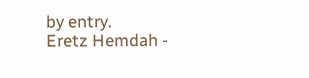by entry.
Eretz Hemdah -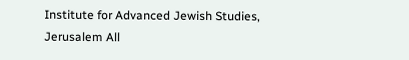Institute for Advanced Jewish Studies, Jerusalem All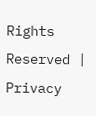Rights Reserved | Privacy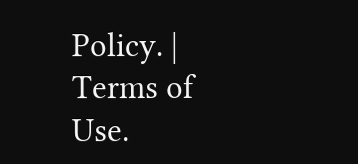Policy. | Terms of Use.